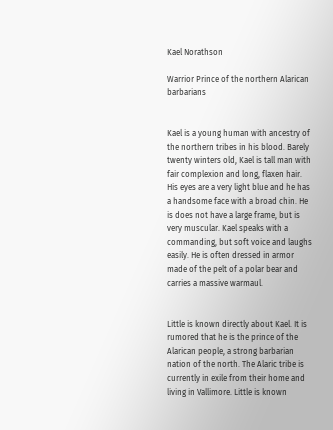Kael Norathson

Warrior Prince of the northern Alarican barbarians


Kael is a young human with ancestry of the northern tribes in his blood. Barely twenty winters old, Kael is tall man with fair complexion and long, flaxen hair. His eyes are a very light blue and he has a handsome face with a broad chin. He is does not have a large frame, but is very muscular. Kael speaks with a commanding, but soft voice and laughs easily. He is often dressed in armor made of the pelt of a polar bear and carries a massive warmaul.


Little is known directly about Kael. It is rumored that he is the prince of the Alarican people, a strong barbarian nation of the north. The Alaric tribe is currently in exile from their home and living in Vallimore. Little is known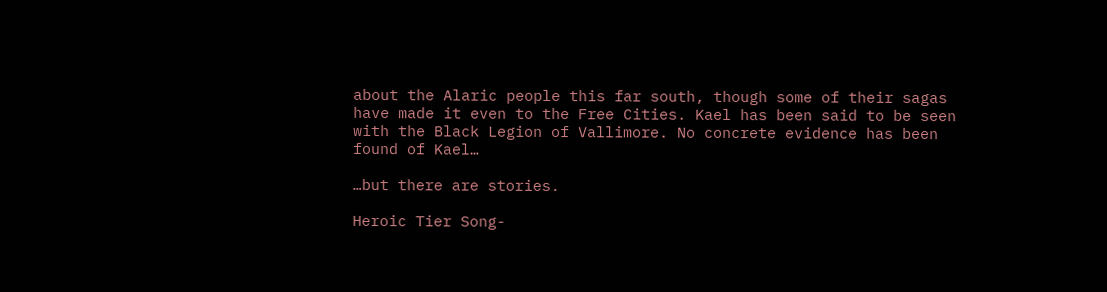about the Alaric people this far south, though some of their sagas have made it even to the Free Cities. Kael has been said to be seen with the Black Legion of Vallimore. No concrete evidence has been found of Kael…

…but there are stories.

Heroic Tier Song-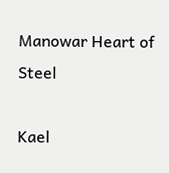Manowar Heart of Steel

Kael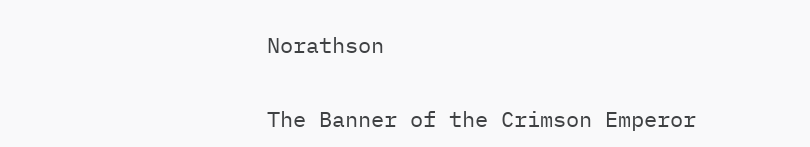Norathson

The Banner of the Crimson Emperor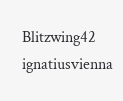Blitzwing42 ignatiusvienna